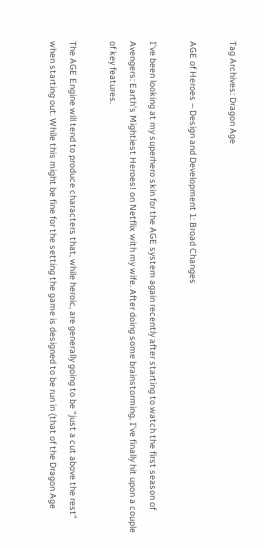Tag Archives: Dragon Age

AGE of Heroes – Design and Development 1: Broad Changes

I’ve been looking at my superhero skin for the AGE system again recently after starting to watch the first season of Avengers: Earth’s Mightiest Heroes! on Netflix with my wife. After doing some brainstorming, I’ve finally hit upon a couple of key features.

The AGE Engine will tend to produce characters that, while heroic, are generally going to be “just a cut above the rest” when starting out. While this might be fine for the setting the game is designed to be run in (that of the Dragon Age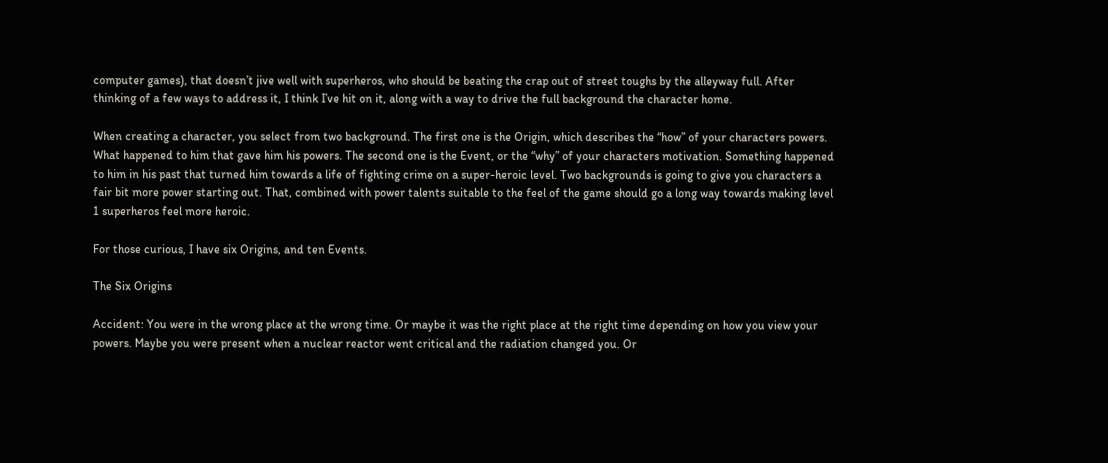computer games), that doesn’t jive well with superheros, who should be beating the crap out of street toughs by the alleyway full. After thinking of a few ways to address it, I think I’ve hit on it, along with a way to drive the full background the character home.

When creating a character, you select from two background. The first one is the Origin, which describes the “how” of your characters powers. What happened to him that gave him his powers. The second one is the Event, or the “why” of your characters motivation. Something happened to him in his past that turned him towards a life of fighting crime on a super-heroic level. Two backgrounds is going to give you characters a fair bit more power starting out. That, combined with power talents suitable to the feel of the game should go a long way towards making level 1 superheros feel more heroic.

For those curious, I have six Origins, and ten Events.

The Six Origins

Accident: You were in the wrong place at the wrong time. Or maybe it was the right place at the right time depending on how you view your powers. Maybe you were present when a nuclear reactor went critical and the radiation changed you. Or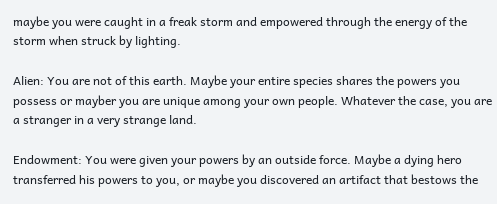maybe you were caught in a freak storm and empowered through the energy of the storm when struck by lighting.

Alien: You are not of this earth. Maybe your entire species shares the powers you possess or mayber you are unique among your own people. Whatever the case, you are a stranger in a very strange land.

Endowment: You were given your powers by an outside force. Maybe a dying hero transferred his powers to you, or maybe you discovered an artifact that bestows the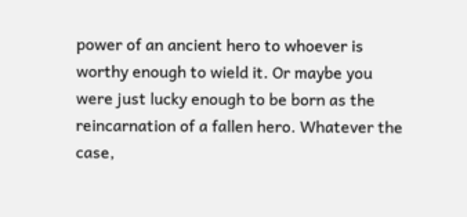power of an ancient hero to whoever is worthy enough to wield it. Or maybe you were just lucky enough to be born as the reincarnation of a fallen hero. Whatever the case,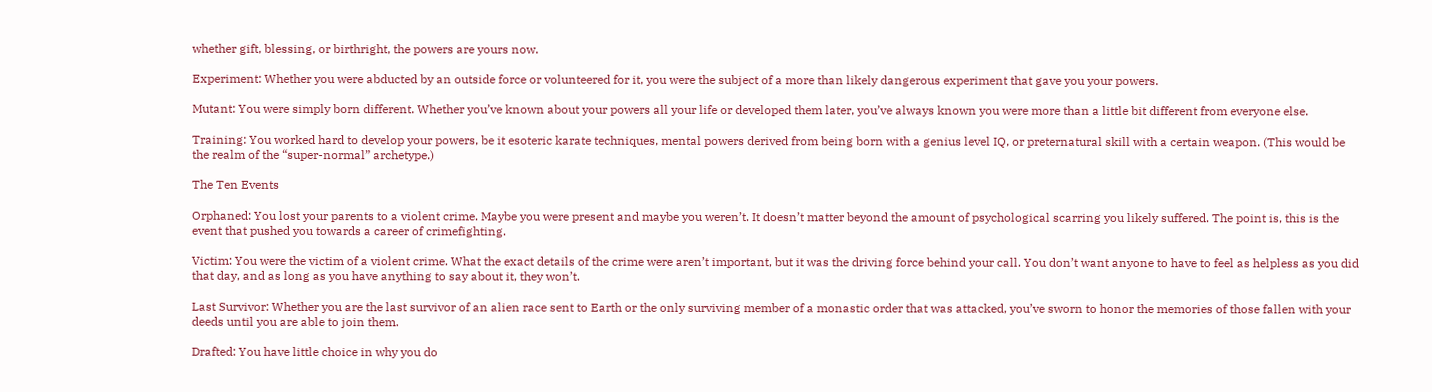whether gift, blessing, or birthright, the powers are yours now.

Experiment: Whether you were abducted by an outside force or volunteered for it, you were the subject of a more than likely dangerous experiment that gave you your powers.

Mutant: You were simply born different. Whether you’ve known about your powers all your life or developed them later, you’ve always known you were more than a little bit different from everyone else.

Training: You worked hard to develop your powers, be it esoteric karate techniques, mental powers derived from being born with a genius level IQ, or preternatural skill with a certain weapon. (This would be the realm of the “super-normal” archetype.)

The Ten Events

Orphaned: You lost your parents to a violent crime. Maybe you were present and maybe you weren’t. It doesn’t matter beyond the amount of psychological scarring you likely suffered. The point is, this is the event that pushed you towards a career of crimefighting.

Victim: You were the victim of a violent crime. What the exact details of the crime were aren’t important, but it was the driving force behind your call. You don’t want anyone to have to feel as helpless as you did that day, and as long as you have anything to say about it, they won’t.

Last Survivor: Whether you are the last survivor of an alien race sent to Earth or the only surviving member of a monastic order that was attacked, you’ve sworn to honor the memories of those fallen with your deeds until you are able to join them.

Drafted: You have little choice in why you do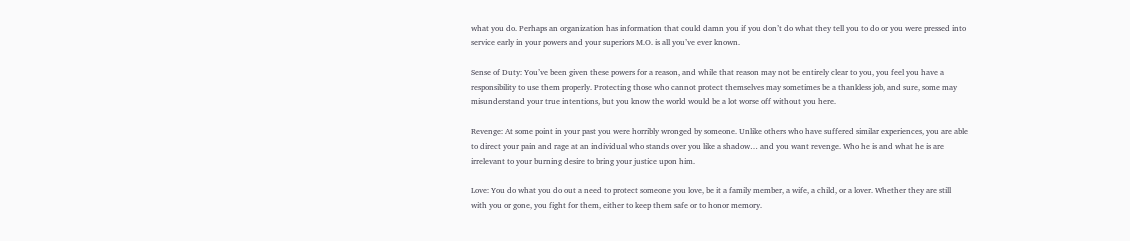what you do. Perhaps an organization has information that could damn you if you don’t do what they tell you to do or you were pressed into service early in your powers and your superiors M.O. is all you’ve ever known.

Sense of Duty: You’ve been given these powers for a reason, and while that reason may not be entirely clear to you, you feel you have a responsibility to use them properly. Protecting those who cannot protect themselves may sometimes be a thankless job, and sure, some may misunderstand your true intentions, but you know the world would be a lot worse off without you here.

Revenge: At some point in your past you were horribly wronged by someone. Unlike others who have suffered similar experiences, you are able to direct your pain and rage at an individual who stands over you like a shadow… and you want revenge. Who he is and what he is are irrelevant to your burning desire to bring your justice upon him.

Love: You do what you do out a need to protect someone you love, be it a family member, a wife, a child, or a lover. Whether they are still with you or gone, you fight for them, either to keep them safe or to honor memory.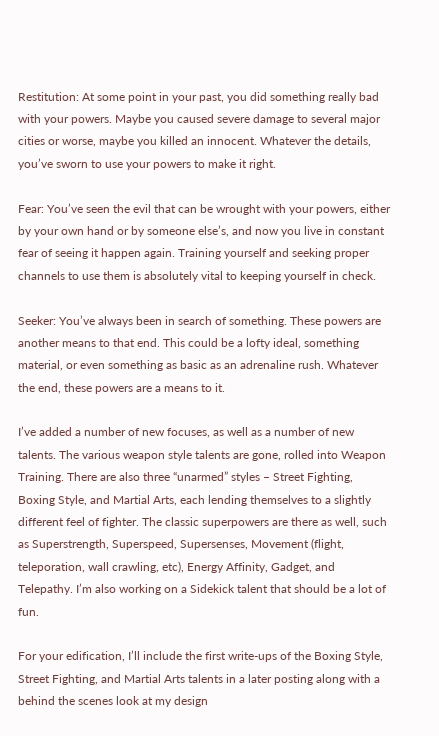Restitution: At some point in your past, you did something really bad with your powers. Maybe you caused severe damage to several major cities or worse, maybe you killed an innocent. Whatever the details, you’ve sworn to use your powers to make it right.

Fear: You’ve seen the evil that can be wrought with your powers, either by your own hand or by someone else’s, and now you live in constant fear of seeing it happen again. Training yourself and seeking proper channels to use them is absolutely vital to keeping yourself in check.

Seeker: You’ve always been in search of something. These powers are another means to that end. This could be a lofty ideal, something material, or even something as basic as an adrenaline rush. Whatever the end, these powers are a means to it.

I’ve added a number of new focuses, as well as a number of new talents. The various weapon style talents are gone, rolled into Weapon Training. There are also three “unarmed” styles – Street Fighting, Boxing Style, and Martial Arts, each lending themselves to a slightly different feel of fighter. The classic superpowers are there as well, such as Superstrength, Superspeed, Supersenses, Movement (flight, teleporation, wall crawling, etc), Energy Affinity, Gadget, and Telepathy. I’m also working on a Sidekick talent that should be a lot of fun.

For your edification, I’ll include the first write-ups of the Boxing Style, Street Fighting, and Martial Arts talents in a later posting along with a behind the scenes look at my design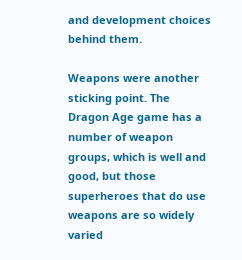and development choices behind them.

Weapons were another sticking point. The Dragon Age game has a number of weapon groups, which is well and good, but those superheroes that do use weapons are so widely varied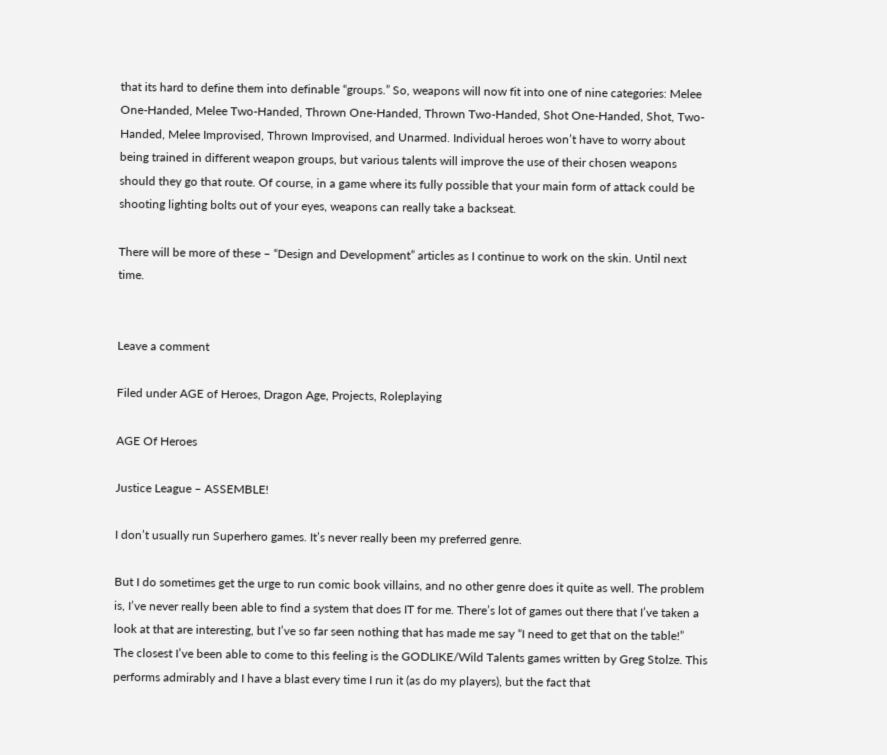that its hard to define them into definable “groups.” So, weapons will now fit into one of nine categories: Melee One-Handed, Melee Two-Handed, Thrown One-Handed, Thrown Two-Handed, Shot One-Handed, Shot, Two-Handed, Melee Improvised, Thrown Improvised, and Unarmed. Individual heroes won’t have to worry about being trained in different weapon groups, but various talents will improve the use of their chosen weapons should they go that route. Of course, in a game where its fully possible that your main form of attack could be shooting lighting bolts out of your eyes, weapons can really take a backseat.

There will be more of these – “Design and Development” articles as I continue to work on the skin. Until next time.


Leave a comment

Filed under AGE of Heroes, Dragon Age, Projects, Roleplaying

AGE Of Heroes

Justice League – ASSEMBLE!

I don’t usually run Superhero games. It’s never really been my preferred genre.

But I do sometimes get the urge to run comic book villains, and no other genre does it quite as well. The problem is, I’ve never really been able to find a system that does IT for me. There’s lot of games out there that I’ve taken a look at that are interesting, but I’ve so far seen nothing that has made me say “I need to get that on the table!”  The closest I’ve been able to come to this feeling is the GODLIKE/Wild Talents games written by Greg Stolze. This performs admirably and I have a blast every time I run it (as do my players), but the fact that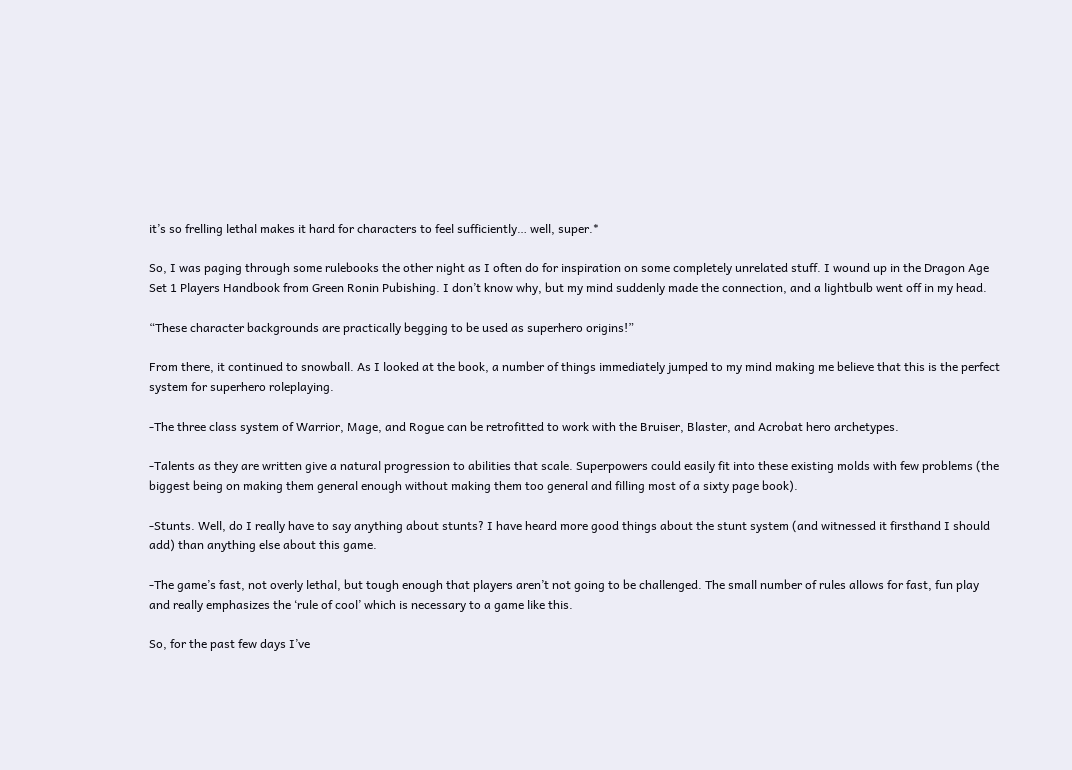it’s so frelling lethal makes it hard for characters to feel sufficiently… well, super.*

So, I was paging through some rulebooks the other night as I often do for inspiration on some completely unrelated stuff. I wound up in the Dragon Age Set 1 Players Handbook from Green Ronin Pubishing. I don’t know why, but my mind suddenly made the connection, and a lightbulb went off in my head.

“These character backgrounds are practically begging to be used as superhero origins!”

From there, it continued to snowball. As I looked at the book, a number of things immediately jumped to my mind making me believe that this is the perfect system for superhero roleplaying.

-The three class system of Warrior, Mage, and Rogue can be retrofitted to work with the Bruiser, Blaster, and Acrobat hero archetypes.

-Talents as they are written give a natural progression to abilities that scale. Superpowers could easily fit into these existing molds with few problems (the biggest being on making them general enough without making them too general and filling most of a sixty page book).

-Stunts. Well, do I really have to say anything about stunts? I have heard more good things about the stunt system (and witnessed it firsthand I should add) than anything else about this game.

-The game’s fast, not overly lethal, but tough enough that players aren’t not going to be challenged. The small number of rules allows for fast, fun play and really emphasizes the ‘rule of cool’ which is necessary to a game like this.

So, for the past few days I’ve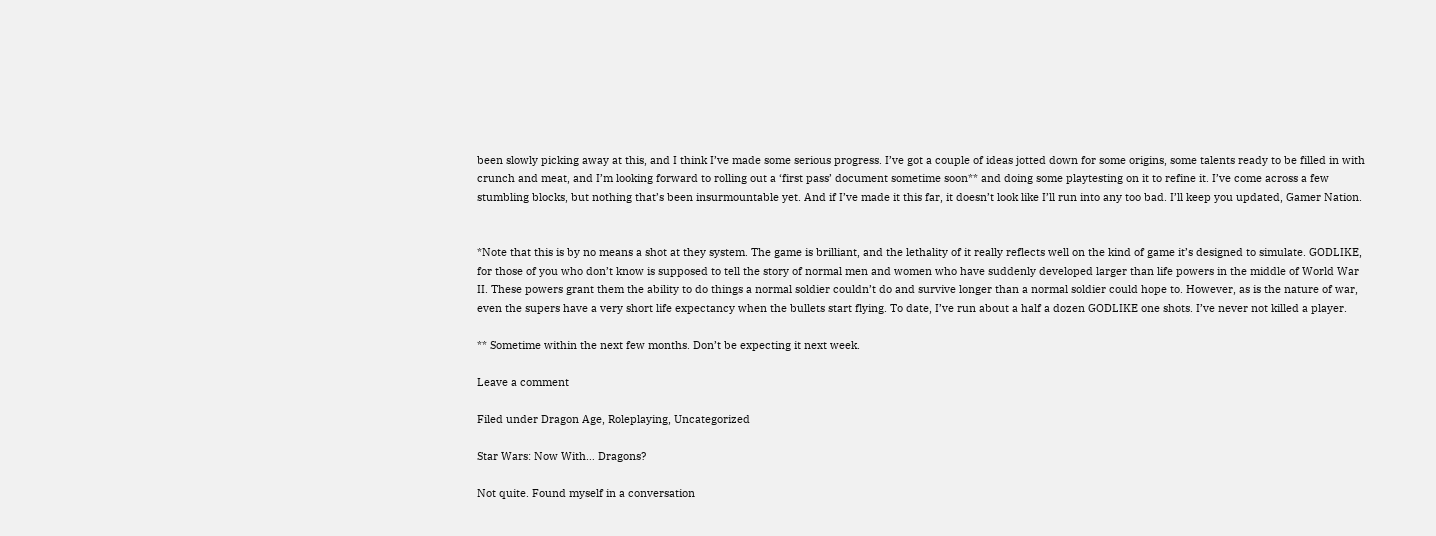been slowly picking away at this, and I think I’ve made some serious progress. I’ve got a couple of ideas jotted down for some origins, some talents ready to be filled in with crunch and meat, and I’m looking forward to rolling out a ‘first pass’ document sometime soon** and doing some playtesting on it to refine it. I’ve come across a few stumbling blocks, but nothing that’s been insurmountable yet. And if I’ve made it this far, it doesn’t look like I’ll run into any too bad. I’ll keep you updated, Gamer Nation.


*Note that this is by no means a shot at they system. The game is brilliant, and the lethality of it really reflects well on the kind of game it’s designed to simulate. GODLIKE, for those of you who don’t know is supposed to tell the story of normal men and women who have suddenly developed larger than life powers in the middle of World War II. These powers grant them the ability to do things a normal soldier couldn’t do and survive longer than a normal soldier could hope to. However, as is the nature of war, even the supers have a very short life expectancy when the bullets start flying. To date, I’ve run about a half a dozen GODLIKE one shots. I’ve never not killed a player.

** Sometime within the next few months. Don’t be expecting it next week.

Leave a comment

Filed under Dragon Age, Roleplaying, Uncategorized

Star Wars: Now With… Dragons?

Not quite. Found myself in a conversation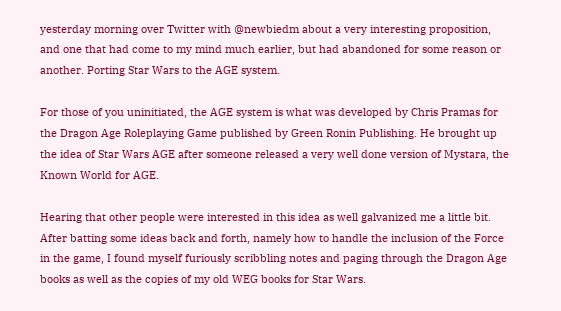yesterday morning over Twitter with @newbiedm about a very interesting proposition, and one that had come to my mind much earlier, but had abandoned for some reason or another. Porting Star Wars to the AGE system.

For those of you uninitiated, the AGE system is what was developed by Chris Pramas for the Dragon Age Roleplaying Game published by Green Ronin Publishing. He brought up the idea of Star Wars AGE after someone released a very well done version of Mystara, the Known World for AGE.

Hearing that other people were interested in this idea as well galvanized me a little bit. After batting some ideas back and forth, namely how to handle the inclusion of the Force in the game, I found myself furiously scribbling notes and paging through the Dragon Age books as well as the copies of my old WEG books for Star Wars.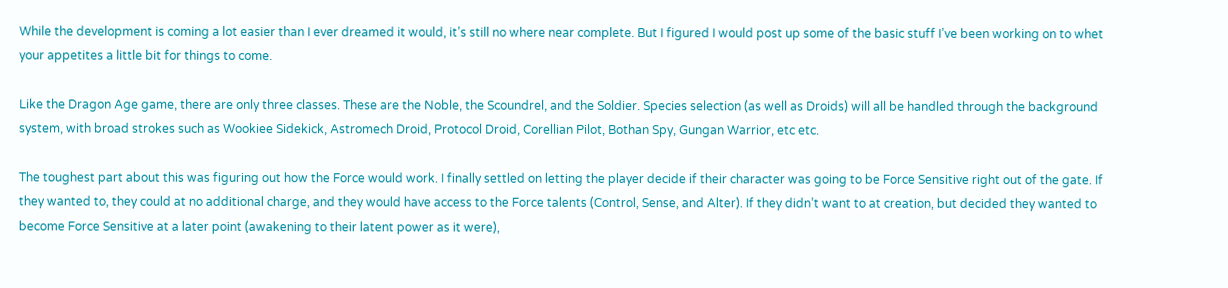While the development is coming a lot easier than I ever dreamed it would, it’s still no where near complete. But I figured I would post up some of the basic stuff I’ve been working on to whet your appetites a little bit for things to come.

Like the Dragon Age game, there are only three classes. These are the Noble, the Scoundrel, and the Soldier. Species selection (as well as Droids) will all be handled through the background system, with broad strokes such as Wookiee Sidekick, Astromech Droid, Protocol Droid, Corellian Pilot, Bothan Spy, Gungan Warrior, etc etc.

The toughest part about this was figuring out how the Force would work. I finally settled on letting the player decide if their character was going to be Force Sensitive right out of the gate. If they wanted to, they could at no additional charge, and they would have access to the Force talents (Control, Sense, and Alter). If they didn’t want to at creation, but decided they wanted to become Force Sensitive at a later point (awakening to their latent power as it were),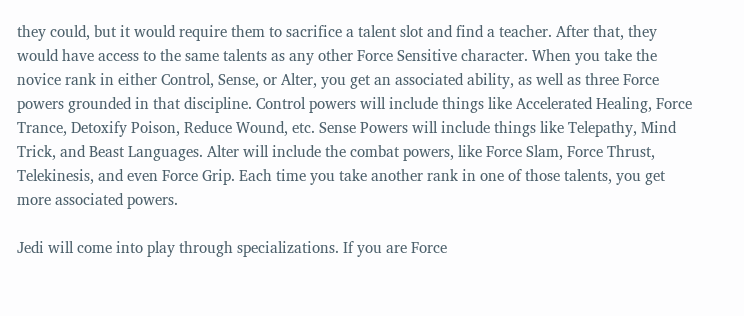they could, but it would require them to sacrifice a talent slot and find a teacher. After that, they would have access to the same talents as any other Force Sensitive character. When you take the novice rank in either Control, Sense, or Alter, you get an associated ability, as well as three Force powers grounded in that discipline. Control powers will include things like Accelerated Healing, Force Trance, Detoxify Poison, Reduce Wound, etc. Sense Powers will include things like Telepathy, Mind Trick, and Beast Languages. Alter will include the combat powers, like Force Slam, Force Thrust, Telekinesis, and even Force Grip. Each time you take another rank in one of those talents, you get more associated powers.

Jedi will come into play through specializations. If you are Force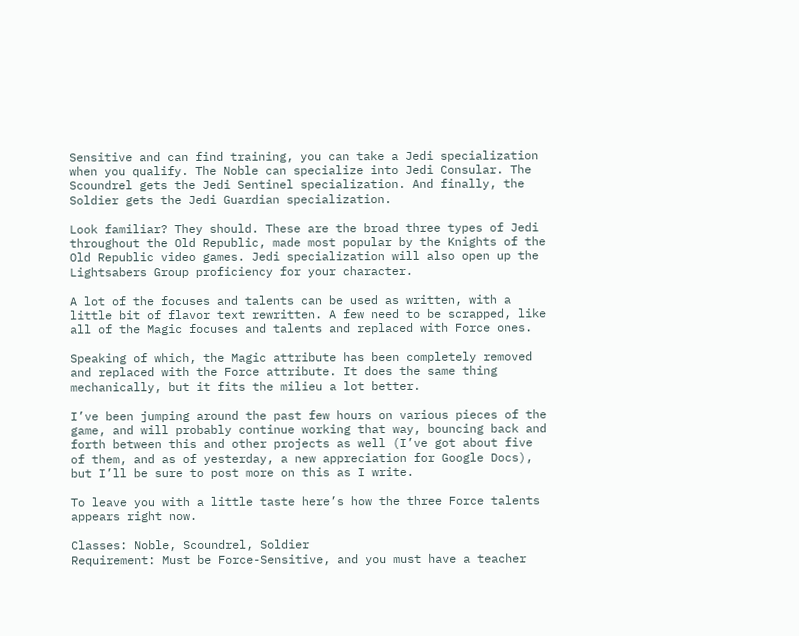Sensitive and can find training, you can take a Jedi specialization when you qualify. The Noble can specialize into Jedi Consular. The Scoundrel gets the Jedi Sentinel specialization. And finally, the Soldier gets the Jedi Guardian specialization.

Look familiar? They should. These are the broad three types of Jedi throughout the Old Republic, made most popular by the Knights of the Old Republic video games. Jedi specialization will also open up the Lightsabers Group proficiency for your character.

A lot of the focuses and talents can be used as written, with a little bit of flavor text rewritten. A few need to be scrapped, like all of the Magic focuses and talents and replaced with Force ones.

Speaking of which, the Magic attribute has been completely removed and replaced with the Force attribute. It does the same thing mechanically, but it fits the milieu a lot better.

I’ve been jumping around the past few hours on various pieces of the game, and will probably continue working that way, bouncing back and forth between this and other projects as well (I’ve got about five of them, and as of yesterday, a new appreciation for Google Docs), but I’ll be sure to post more on this as I write.

To leave you with a little taste here’s how the three Force talents appears right now.

Classes: Noble, Scoundrel, Soldier
Requirement: Must be Force-Sensitive, and you must have a teacher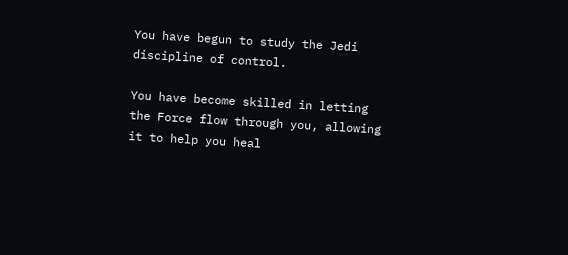You have begun to study the Jedi discipline of control.

You have become skilled in letting the Force flow through you, allowing it to help you heal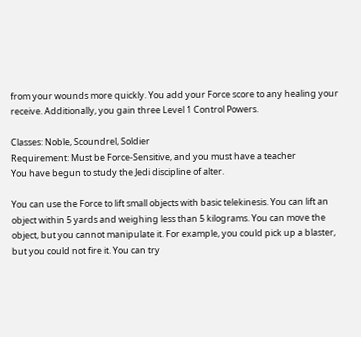from your wounds more quickly. You add your Force score to any healing your receive. Additionally, you gain three Level 1 Control Powers.

Classes: Noble, Scoundrel, Soldier
Requirement: Must be Force-Sensitive, and you must have a teacher
You have begun to study the Jedi discipline of alter.

You can use the Force to lift small objects with basic telekinesis. You can lift an object within 5 yards and weighing less than 5 kilograms. You can move the object, but you cannot manipulate it. For example, you could pick up a blaster, but you could not fire it. You can try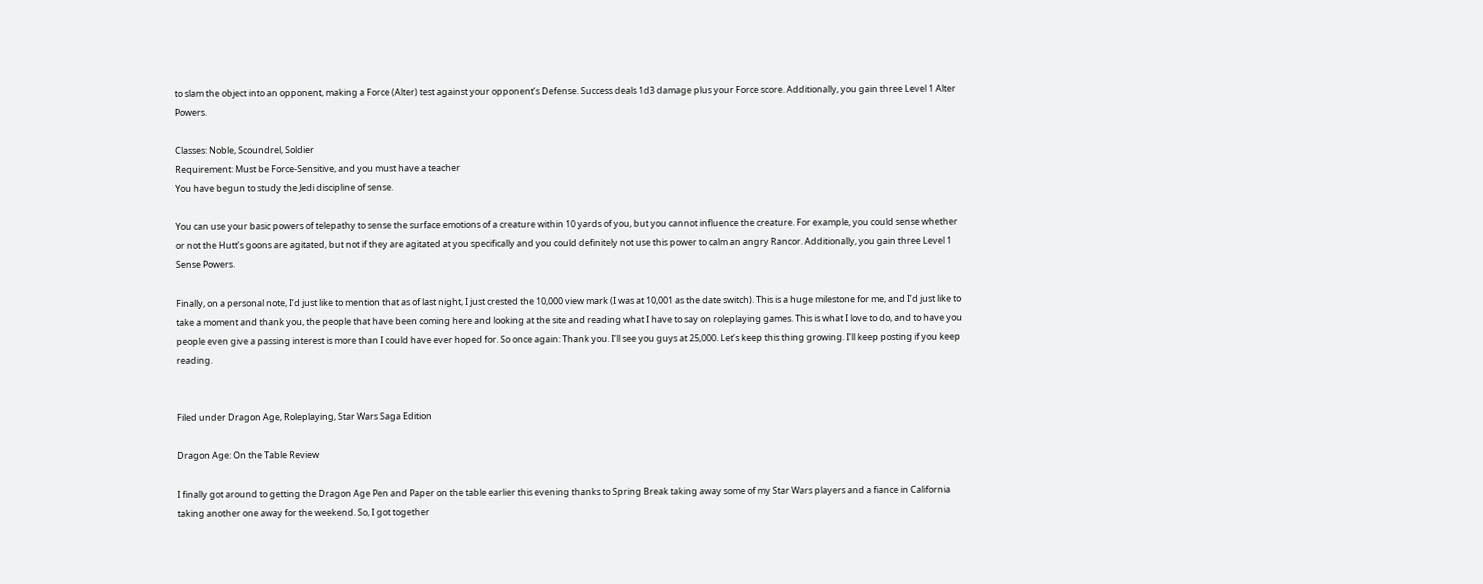to slam the object into an opponent, making a Force (Alter) test against your opponent’s Defense. Success deals 1d3 damage plus your Force score. Additionally, you gain three Level 1 Alter Powers.

Classes: Noble, Scoundrel, Soldier
Requirement: Must be Force-Sensitive, and you must have a teacher
You have begun to study the Jedi discipline of sense.

You can use your basic powers of telepathy to sense the surface emotions of a creature within 10 yards of you, but you cannot influence the creature. For example, you could sense whether or not the Hutt’s goons are agitated, but not if they are agitated at you specifically and you could definitely not use this power to calm an angry Rancor. Additionally, you gain three Level 1 Sense Powers.

Finally, on a personal note, I’d just like to mention that as of last night, I just crested the 10,000 view mark (I was at 10,001 as the date switch). This is a huge milestone for me, and I’d just like to take a moment and thank you, the people that have been coming here and looking at the site and reading what I have to say on roleplaying games. This is what I love to do, and to have you people even give a passing interest is more than I could have ever hoped for. So once again: Thank you. I’ll see you guys at 25,000. Let’s keep this thing growing. I’ll keep posting if you keep reading.


Filed under Dragon Age, Roleplaying, Star Wars Saga Edition

Dragon Age: On the Table Review

I finally got around to getting the Dragon Age Pen and Paper on the table earlier this evening thanks to Spring Break taking away some of my Star Wars players and a fiance in California taking another one away for the weekend. So, I got together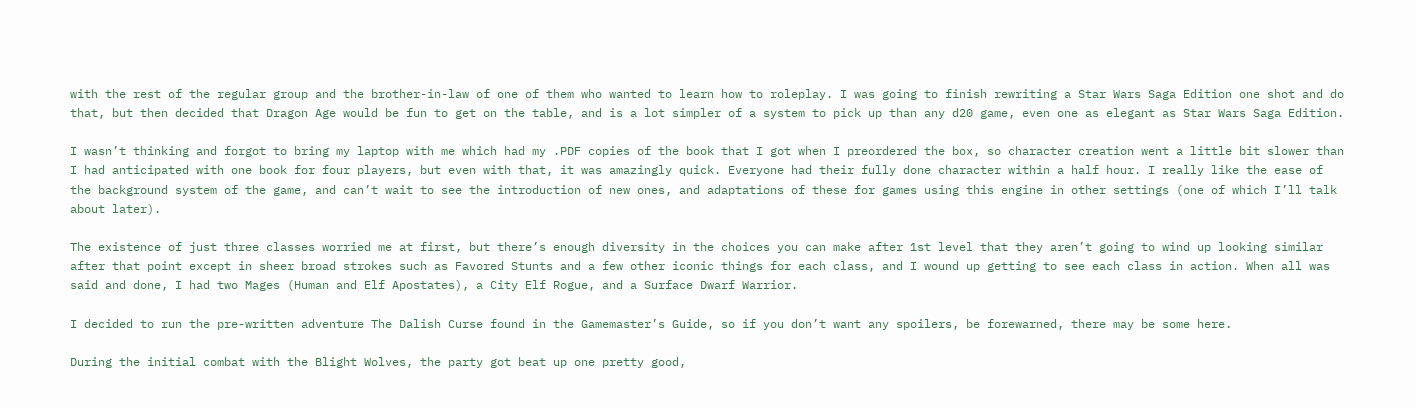with the rest of the regular group and the brother-in-law of one of them who wanted to learn how to roleplay. I was going to finish rewriting a Star Wars Saga Edition one shot and do that, but then decided that Dragon Age would be fun to get on the table, and is a lot simpler of a system to pick up than any d20 game, even one as elegant as Star Wars Saga Edition.

I wasn’t thinking and forgot to bring my laptop with me which had my .PDF copies of the book that I got when I preordered the box, so character creation went a little bit slower than I had anticipated with one book for four players, but even with that, it was amazingly quick. Everyone had their fully done character within a half hour. I really like the ease of the background system of the game, and can’t wait to see the introduction of new ones, and adaptations of these for games using this engine in other settings (one of which I’ll talk about later).

The existence of just three classes worried me at first, but there’s enough diversity in the choices you can make after 1st level that they aren’t going to wind up looking similar after that point except in sheer broad strokes such as Favored Stunts and a few other iconic things for each class, and I wound up getting to see each class in action. When all was said and done, I had two Mages (Human and Elf Apostates), a City Elf Rogue, and a Surface Dwarf Warrior.

I decided to run the pre-written adventure The Dalish Curse found in the Gamemaster’s Guide, so if you don’t want any spoilers, be forewarned, there may be some here.

During the initial combat with the Blight Wolves, the party got beat up one pretty good,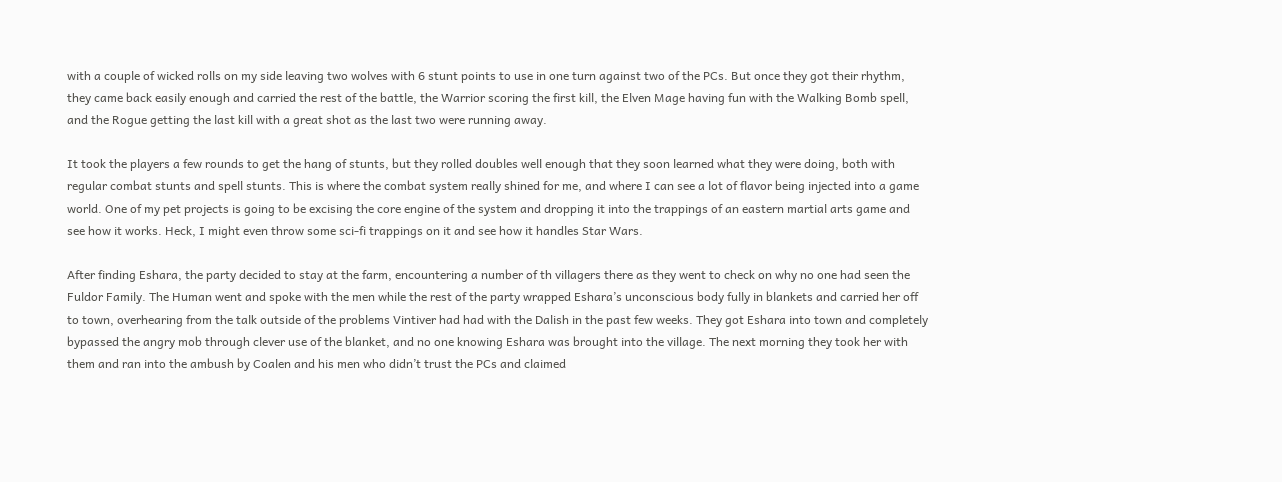with a couple of wicked rolls on my side leaving two wolves with 6 stunt points to use in one turn against two of the PCs. But once they got their rhythm, they came back easily enough and carried the rest of the battle, the Warrior scoring the first kill, the Elven Mage having fun with the Walking Bomb spell, and the Rogue getting the last kill with a great shot as the last two were running away.

It took the players a few rounds to get the hang of stunts, but they rolled doubles well enough that they soon learned what they were doing, both with regular combat stunts and spell stunts. This is where the combat system really shined for me, and where I can see a lot of flavor being injected into a game world. One of my pet projects is going to be excising the core engine of the system and dropping it into the trappings of an eastern martial arts game and see how it works. Heck, I might even throw some sci-fi trappings on it and see how it handles Star Wars.

After finding Eshara, the party decided to stay at the farm, encountering a number of th villagers there as they went to check on why no one had seen the Fuldor Family. The Human went and spoke with the men while the rest of the party wrapped Eshara’s unconscious body fully in blankets and carried her off to town, overhearing from the talk outside of the problems Vintiver had had with the Dalish in the past few weeks. They got Eshara into town and completely bypassed the angry mob through clever use of the blanket, and no one knowing Eshara was brought into the village. The next morning they took her with them and ran into the ambush by Coalen and his men who didn’t trust the PCs and claimed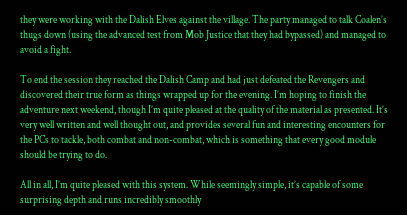they were working with the Dalish Elves against the village. The party managed to talk Coalen’s thugs down (using the advanced test from Mob Justice that they had bypassed) and managed to avoid a fight.

To end the session they reached the Dalish Camp and had just defeated the Revengers and discovered their true form as things wrapped up for the evening. I’m hoping to finish the adventure next weekend, though I’m quite pleased at the quality of the material as presented. It’s very well written and well thought out, and provides several fun and interesting encounters for the PCs to tackle, both combat and non-combat, which is something that every good module should be trying to do.

All in all, I’m quite pleased with this system. While seemingly simple, it’s capable of some surprising depth and runs incredibly smoothly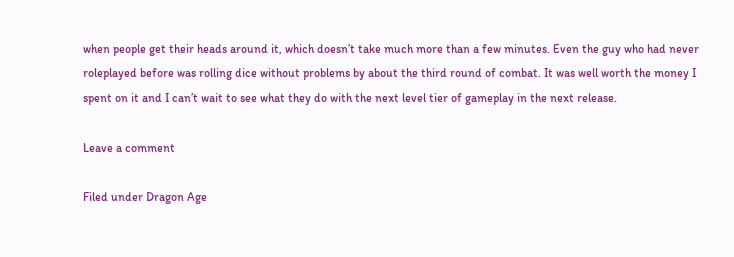when people get their heads around it, which doesn’t take much more than a few minutes. Even the guy who had never roleplayed before was rolling dice without problems by about the third round of combat. It was well worth the money I spent on it and I can’t wait to see what they do with the next level tier of gameplay in the next release.

Leave a comment

Filed under Dragon Age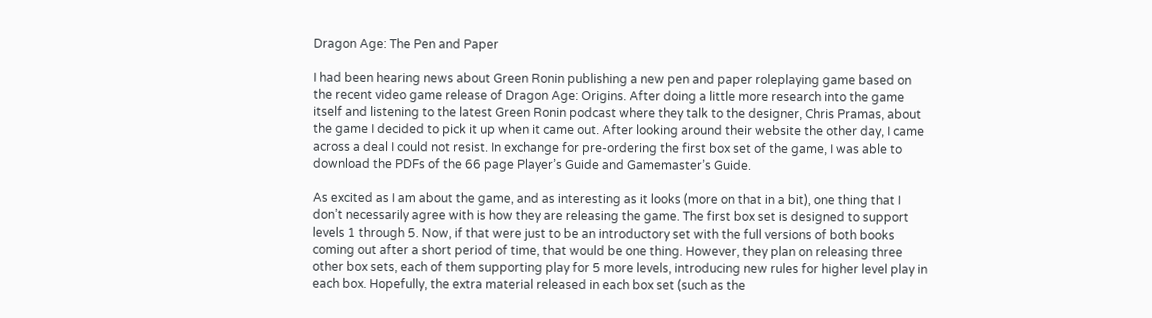Dragon Age: The Pen and Paper

I had been hearing news about Green Ronin publishing a new pen and paper roleplaying game based on the recent video game release of Dragon Age: Origins. After doing a little more research into the game itself and listening to the latest Green Ronin podcast where they talk to the designer, Chris Pramas, about the game I decided to pick it up when it came out. After looking around their website the other day, I came across a deal I could not resist. In exchange for pre-ordering the first box set of the game, I was able to download the PDFs of the 66 page Player’s Guide and Gamemaster’s Guide.

As excited as I am about the game, and as interesting as it looks (more on that in a bit), one thing that I don’t necessarily agree with is how they are releasing the game. The first box set is designed to support levels 1 through 5. Now, if that were just to be an introductory set with the full versions of both books coming out after a short period of time, that would be one thing. However, they plan on releasing three other box sets, each of them supporting play for 5 more levels, introducing new rules for higher level play in each box. Hopefully, the extra material released in each box set (such as the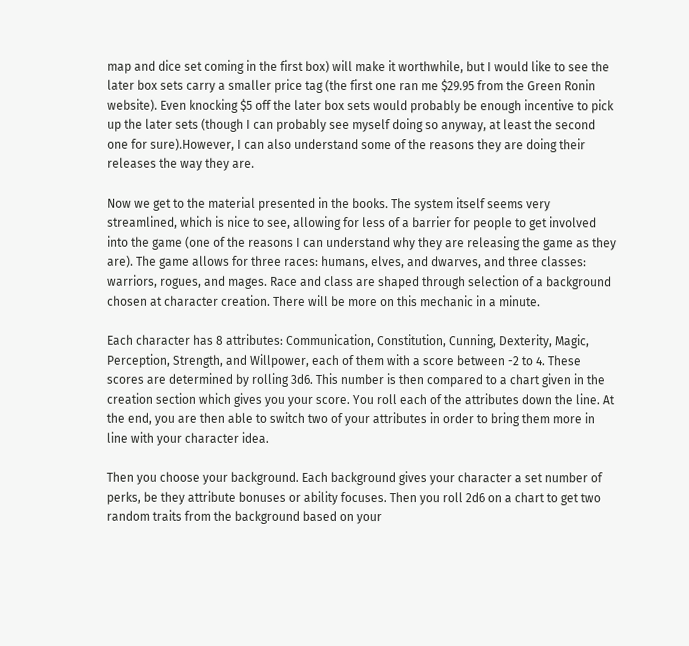map and dice set coming in the first box) will make it worthwhile, but I would like to see the later box sets carry a smaller price tag (the first one ran me $29.95 from the Green Ronin website). Even knocking $5 off the later box sets would probably be enough incentive to pick up the later sets (though I can probably see myself doing so anyway, at least the second one for sure).However, I can also understand some of the reasons they are doing their releases the way they are.

Now we get to the material presented in the books. The system itself seems very streamlined, which is nice to see, allowing for less of a barrier for people to get involved into the game (one of the reasons I can understand why they are releasing the game as they are). The game allows for three races: humans, elves, and dwarves, and three classes: warriors, rogues, and mages. Race and class are shaped through selection of a background chosen at character creation. There will be more on this mechanic in a minute.

Each character has 8 attributes: Communication, Constitution, Cunning, Dexterity, Magic, Perception, Strength, and Willpower, each of them with a score between -2 to 4. These scores are determined by rolling 3d6. This number is then compared to a chart given in the creation section which gives you your score. You roll each of the attributes down the line. At the end, you are then able to switch two of your attributes in order to bring them more in line with your character idea.

Then you choose your background. Each background gives your character a set number of perks, be they attribute bonuses or ability focuses. Then you roll 2d6 on a chart to get two random traits from the background based on your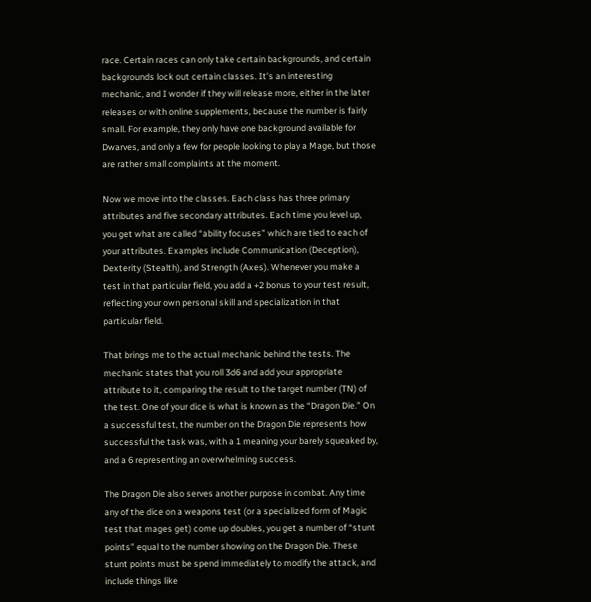race. Certain races can only take certain backgrounds, and certain backgrounds lock out certain classes. It’s an interesting mechanic, and I wonder if they will release more, either in the later releases or with online supplements, because the number is fairly small. For example, they only have one background available for Dwarves, and only a few for people looking to play a Mage, but those are rather small complaints at the moment.

Now we move into the classes. Each class has three primary attributes and five secondary attributes. Each time you level up, you get what are called “ability focuses” which are tied to each of your attributes. Examples include Communication (Deception),  Dexterity (Stealth), and Strength (Axes). Whenever you make a test in that particular field, you add a +2 bonus to your test result, reflecting your own personal skill and specialization in that particular field.

That brings me to the actual mechanic behind the tests. The mechanic states that you roll 3d6 and add your appropriate attribute to it, comparing the result to the target number (TN) of the test. One of your dice is what is known as the “Dragon Die.” On a successful test, the number on the Dragon Die represents how successful the task was, with a 1 meaning your barely squeaked by, and a 6 representing an overwhelming success.

The Dragon Die also serves another purpose in combat. Any time any of the dice on a weapons test (or a specialized form of Magic test that mages get) come up doubles, you get a number of “stunt points” equal to the number showing on the Dragon Die. These stunt points must be spend immediately to modify the attack, and include things like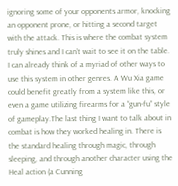ignoring some of your opponents armor, knocking an opponent prone, or hitting a second target with the attack. This is where the combat system truly shines and I can’t wait to see it on the table. I can already think of a myriad of other ways to use this system in other genres. A Wu Xia game could benefit greatly from a system like this, or even a game utilizing firearms for a “gun-fu” style of gameplay.The last thing I want to talk about in combat is how they worked healing in. There is the standard healing through magic, through sleeping, and through another character using the Heal action (a Cunning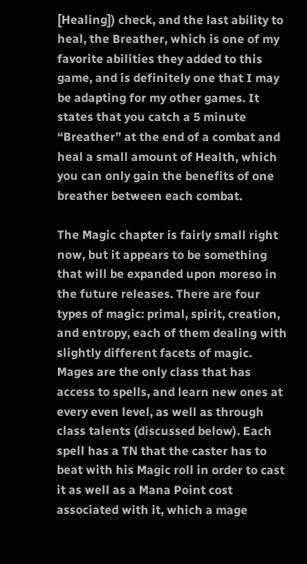[Healing]) check, and the last ability to heal, the Breather, which is one of my favorite abilities they added to this game, and is definitely one that I may be adapting for my other games. It states that you catch a 5 minute “Breather” at the end of a combat and heal a small amount of Health, which you can only gain the benefits of one breather between each combat.

The Magic chapter is fairly small right now, but it appears to be something that will be expanded upon moreso in the future releases. There are four types of magic: primal, spirit, creation, and entropy, each of them dealing with slightly different facets of magic. Mages are the only class that has access to spells, and learn new ones at every even level, as well as through class talents (discussed below). Each spell has a TN that the caster has to beat with his Magic roll in order to cast it as well as a Mana Point cost associated with it, which a mage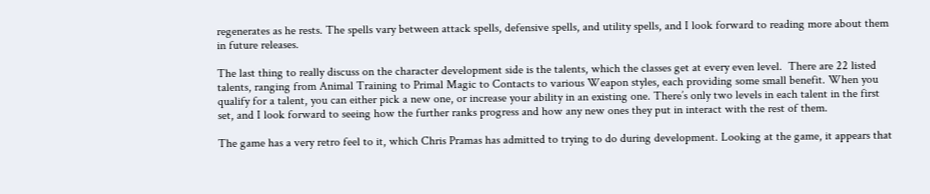regenerates as he rests. The spells vary between attack spells, defensive spells, and utility spells, and I look forward to reading more about them in future releases.

The last thing to really discuss on the character development side is the talents, which the classes get at every even level.  There are 22 listed talents, ranging from Animal Training to Primal Magic to Contacts to various Weapon styles, each providing some small benefit. When you qualify for a talent, you can either pick a new one, or increase your ability in an existing one. There’s only two levels in each talent in the first set, and I look forward to seeing how the further ranks progress and how any new ones they put in interact with the rest of them.

The game has a very retro feel to it, which Chris Pramas has admitted to trying to do during development. Looking at the game, it appears that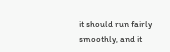it should run fairly smoothly, and it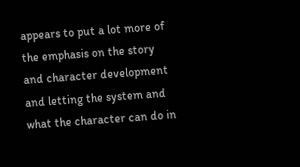appears to put a lot more of the emphasis on the story and character development and letting the system and what the character can do in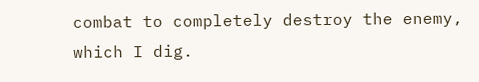combat to completely destroy the enemy, which I dig.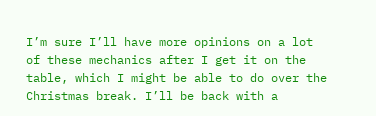I’m sure I’ll have more opinions on a lot of these mechanics after I get it on the table, which I might be able to do over the Christmas break. I’ll be back with a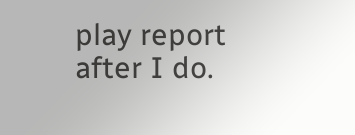play report after I do.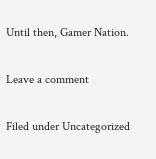Until then, Gamer Nation.

Leave a comment

Filed under Uncategorized